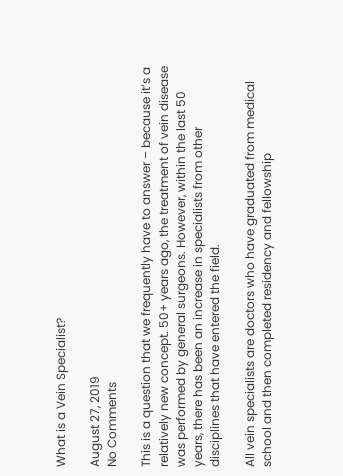What is a Vein Specialist?

August 27, 2019
No Comments

This is a question that we frequently have to answer – because it’s a relatively new concept. 50+ years ago, the treatment of vein disease was performed by general surgeons. However, within the last 50 years, there has been an increase in specialists from other disciplines that have entered the field.

All vein specialists are doctors who have graduated from medical school and then completed residency and fellowship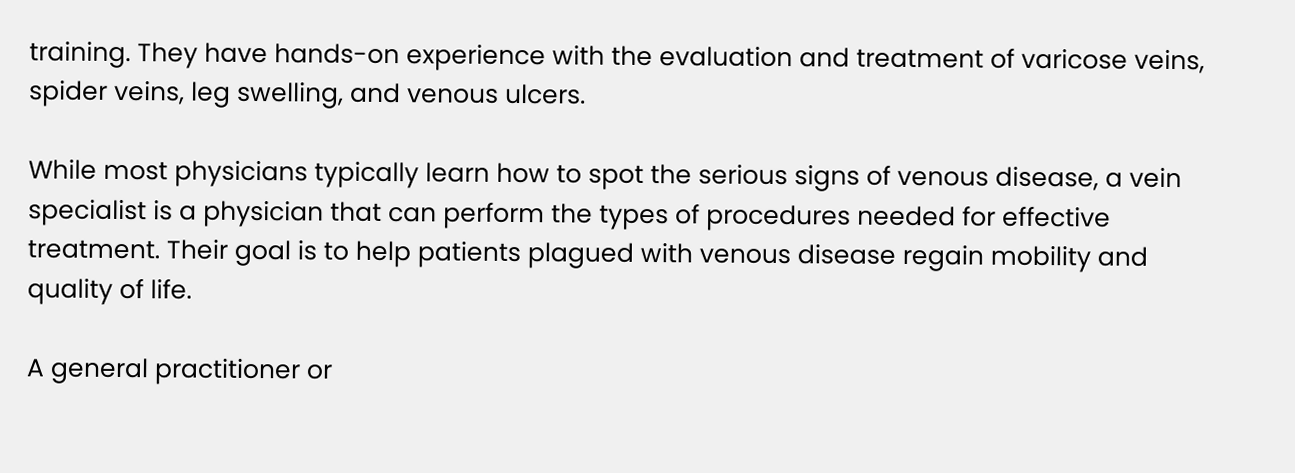training. They have hands-on experience with the evaluation and treatment of varicose veins, spider veins, leg swelling, and venous ulcers.

While most physicians typically learn how to spot the serious signs of venous disease, a vein specialist is a physician that can perform the types of procedures needed for effective treatment. Their goal is to help patients plagued with venous disease regain mobility and quality of life.

A general practitioner or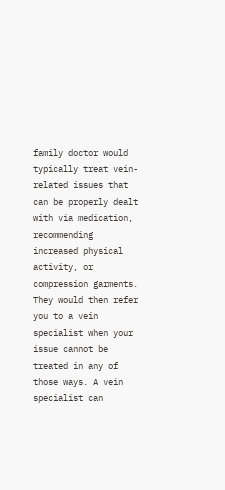family doctor would typically treat vein-related issues that can be properly dealt with via medication, recommending increased physical activity, or compression garments. They would then refer you to a vein specialist when your issue cannot be treated in any of those ways. A vein specialist can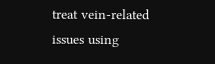treat vein-related issues using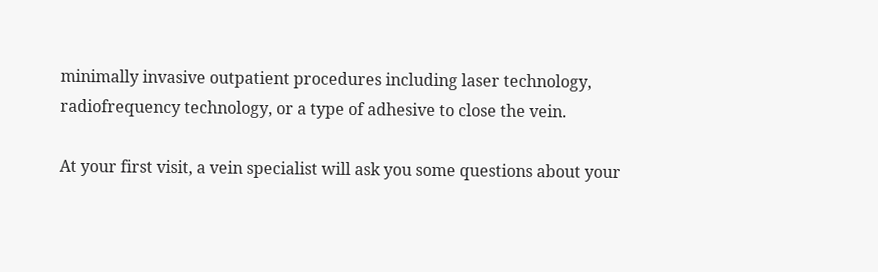minimally invasive outpatient procedures including laser technology, radiofrequency technology, or a type of adhesive to close the vein.

At your first visit, a vein specialist will ask you some questions about your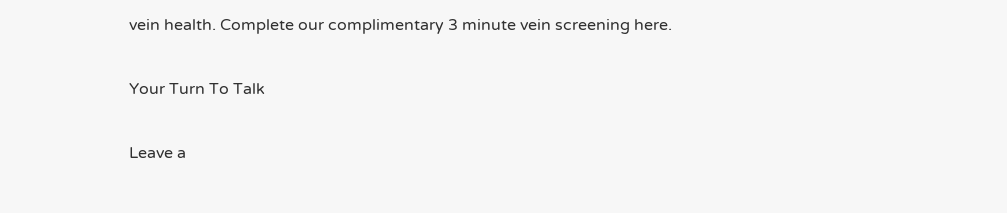vein health. Complete our complimentary 3 minute vein screening here.

Your Turn To Talk

Leave a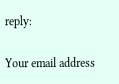reply:

Your email address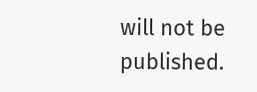will not be published.